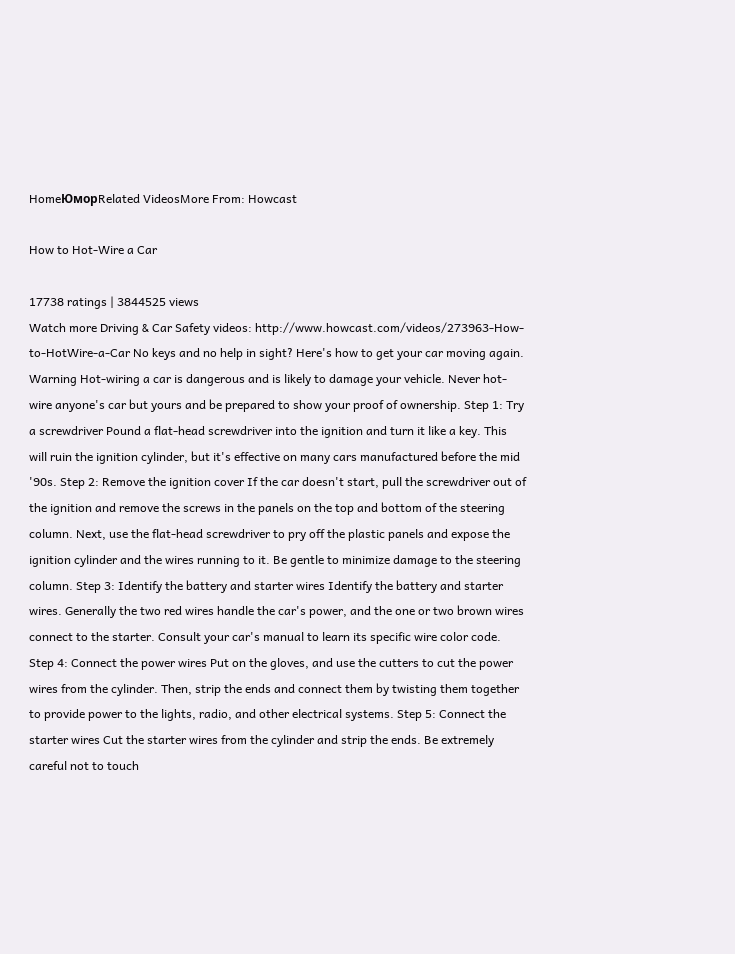HomeЮморRelated VideosMore From: Howcast

How to Hot-Wire a Car

17738 ratings | 3844525 views
Watch more Driving & Car Safety videos: http://www.howcast.com/videos/273963-How-to-HotWire-a-Car No keys and no help in sight? Here's how to get your car moving again. Warning Hot-wiring a car is dangerous and is likely to damage your vehicle. Never hot-wire anyone's car but yours and be prepared to show your proof of ownership. Step 1: Try a screwdriver Pound a flat-head screwdriver into the ignition and turn it like a key. This will ruin the ignition cylinder, but it's effective on many cars manufactured before the mid '90s. Step 2: Remove the ignition cover If the car doesn't start, pull the screwdriver out of the ignition and remove the screws in the panels on the top and bottom of the steering column. Next, use the flat-head screwdriver to pry off the plastic panels and expose the ignition cylinder and the wires running to it. Be gentle to minimize damage to the steering column. Step 3: Identify the battery and starter wires Identify the battery and starter wires. Generally the two red wires handle the car's power, and the one or two brown wires connect to the starter. Consult your car's manual to learn its specific wire color code. Step 4: Connect the power wires Put on the gloves, and use the cutters to cut the power wires from the cylinder. Then, strip the ends and connect them by twisting them together to provide power to the lights, radio, and other electrical systems. Step 5: Connect the starter wires Cut the starter wires from the cylinder and strip the ends. Be extremely careful not to touch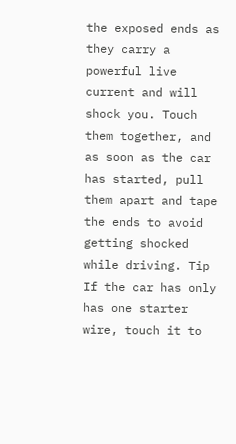the exposed ends as they carry a powerful live current and will shock you. Touch them together, and as soon as the car has started, pull them apart and tape the ends to avoid getting shocked while driving. Tip If the car has only has one starter wire, touch it to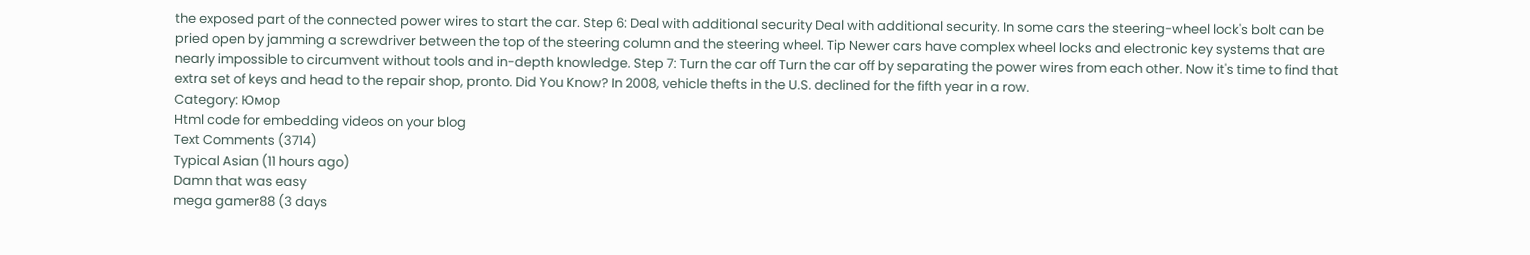the exposed part of the connected power wires to start the car. Step 6: Deal with additional security Deal with additional security. In some cars the steering-wheel lock's bolt can be pried open by jamming a screwdriver between the top of the steering column and the steering wheel. Tip Newer cars have complex wheel locks and electronic key systems that are nearly impossible to circumvent without tools and in-depth knowledge. Step 7: Turn the car off Turn the car off by separating the power wires from each other. Now it's time to find that extra set of keys and head to the repair shop, pronto. Did You Know? In 2008, vehicle thefts in the U.S. declined for the fifth year in a row.
Category: Юмор
Html code for embedding videos on your blog
Text Comments (3714)
Typical Asian (11 hours ago)
Damn that was easy
mega gamer88 (3 days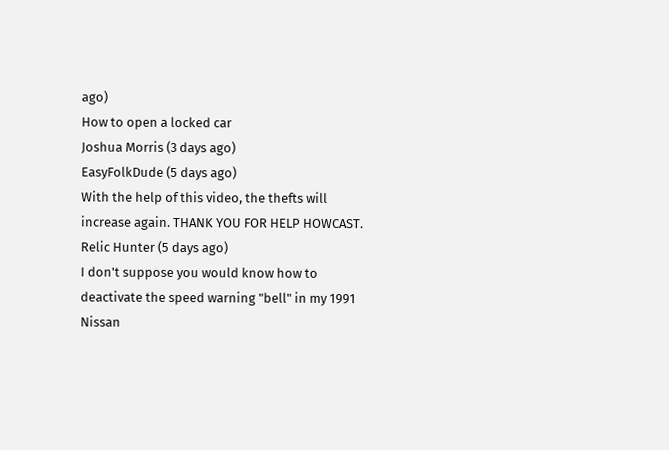ago)
How to open a locked car
Joshua Morris (3 days ago)
EasyFolkDude (5 days ago)
With the help of this video, the thefts will increase again. THANK YOU FOR HELP HOWCAST.
Relic Hunter (5 days ago)
I don't suppose you would know how to deactivate the speed warning "bell" in my 1991 Nissan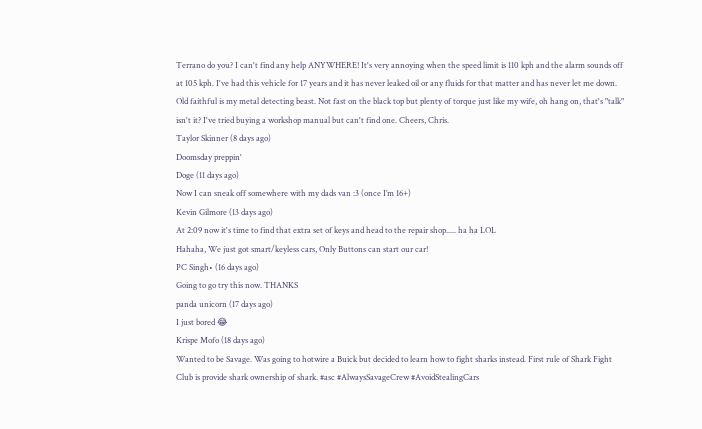Terrano do you? I can't find any help ANYWHERE! It's very annoying when the speed limit is 110 kph and the alarm sounds off at 105 kph. I've had this vehicle for 17 years and it has never leaked oil or any fluids for that matter and has never let me down. Old faithful is my metal detecting beast. Not fast on the black top but plenty of torque just like my wife, oh hang on, that's "talk" isn't it? I've tried buying a workshop manual but can't find one. Cheers, Chris.
Taylor Skinner (8 days ago)
Doomsday preppin'
Doge (11 days ago)
Now I can sneak off somewhere with my dads van :3 (once I’m 16+)
Kevin Gilmore (13 days ago)
At 2:09 now it's time to find that extra set of keys and head to the repair shop..... ha ha LOL
Hahaha, We just got smart/keyless cars, Only Buttons can start our car!
PC Singh• (16 days ago)
Going to go try this now. THANKS
panda unicorn (17 days ago)
I just bored 😂
Krispe Mofo (18 days ago)
Wanted to be Savage. Was going to hotwire a Buick but decided to learn how to fight sharks instead. First rule of Shark Fight Club is provide shark ownership of shark. #asc #AlwaysSavageCrew #AvoidStealingCars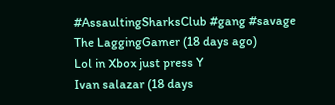#AssaultingSharksClub #gang #savage
The LaggingGamer (18 days ago)
Lol in Xbox just press Y
Ivan salazar (18 days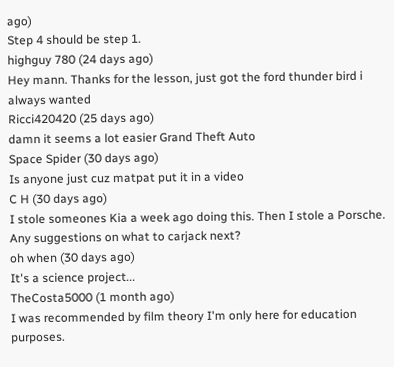ago)
Step 4 should be step 1.
highguy 780 (24 days ago)
Hey mann. Thanks for the lesson, just got the ford thunder bird i always wanted
Ricci420420 (25 days ago)
damn it seems a lot easier Grand Theft Auto
Space Spider (30 days ago)
Is anyone just cuz matpat put it in a video
C H (30 days ago)
I stole someones Kia a week ago doing this. Then I stole a Porsche. Any suggestions on what to carjack next?
oh when (30 days ago)
It's a science project...
TheCosta5000 (1 month ago)
I was recommended by film theory I'm only here for education purposes.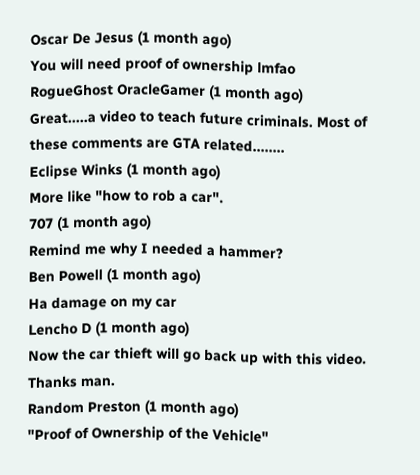Oscar De Jesus (1 month ago)
You will need proof of ownership lmfao
RogueGhost OracleGamer (1 month ago)
Great.....a video to teach future criminals. Most of these comments are GTA related........
Eclipse Winks (1 month ago)
More like "how to rob a car".
707 (1 month ago)
Remind me why I needed a hammer?
Ben Powell (1 month ago)
Ha damage on my car
Lencho D (1 month ago)
Now the car thieft will go back up with this video. Thanks man.
Random Preston (1 month ago)
"Proof of Ownership of the Vehicle"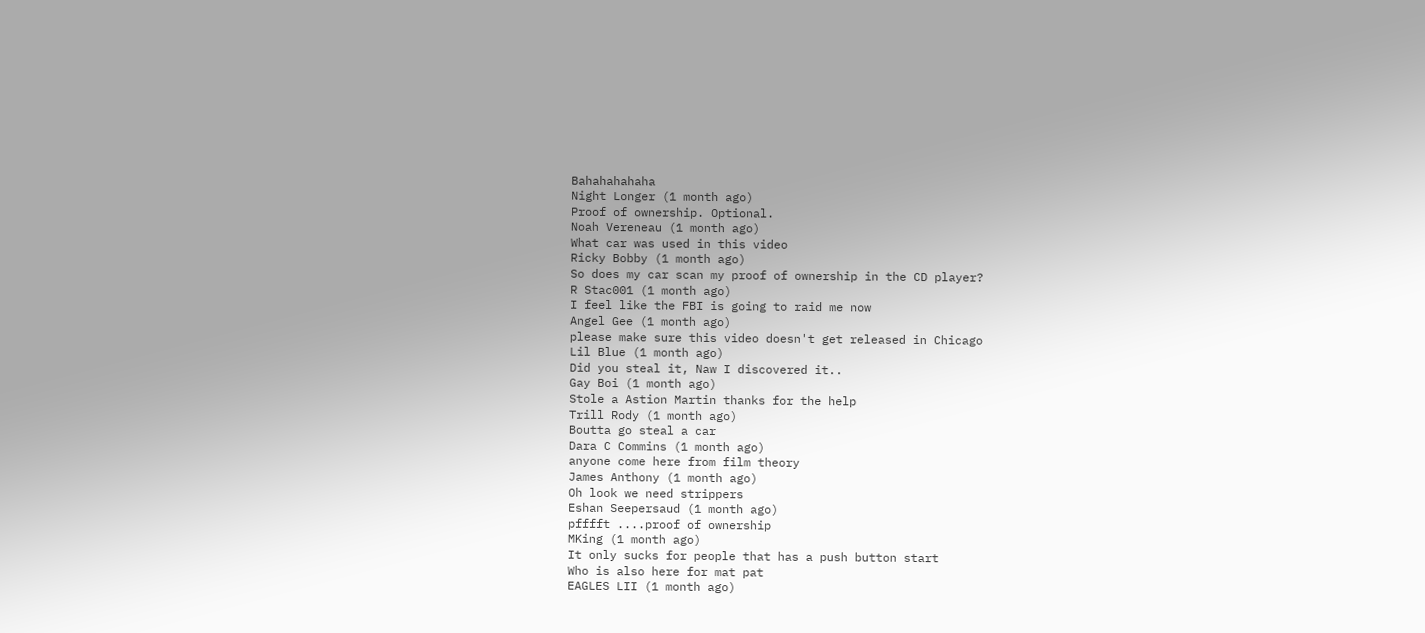Bahahahahaha
Night Longer (1 month ago)
Proof of ownership. Optional.
Noah Vereneau (1 month ago)
What car was used in this video
Ricky Bobby (1 month ago)
So does my car scan my proof of ownership in the CD player?
R Stac001 (1 month ago)
I feel like the FBI is going to raid me now
Angel Gee (1 month ago)
please make sure this video doesn't get released in Chicago
Lil Blue (1 month ago)
Did you steal it, Naw I discovered it..
Gay Boi (1 month ago)
Stole a Astion Martin thanks for the help
Trill Rody (1 month ago)
Boutta go steal a car
Dara C Commins (1 month ago)
anyone come here from film theory
James Anthony (1 month ago)
Oh look we need strippers
Eshan Seepersaud (1 month ago)
pfffft ....proof of ownership
MKing (1 month ago)
It only sucks for people that has a push button start
Who is also here for mat pat
EAGLES LII (1 month ago)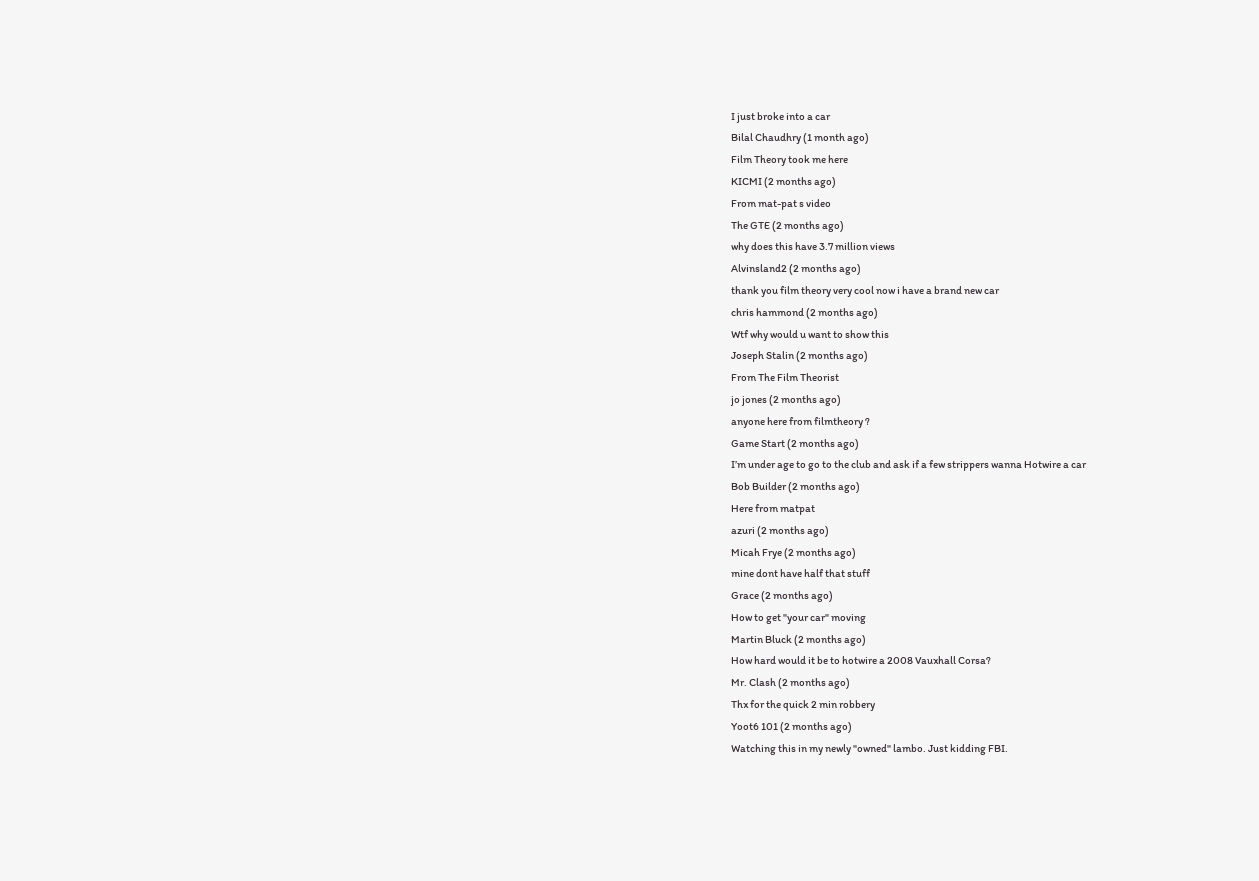I just broke into a car
Bilal Chaudhry (1 month ago)
Film Theory took me here
KICMI (2 months ago)
From mat-pat s video
The GTE (2 months ago)
why does this have 3.7 million views
Alvinsland2 (2 months ago)
thank you film theory very cool now i have a brand new car
chris hammond (2 months ago)
Wtf why would u want to show this
Joseph Stalin (2 months ago)
From The Film Theorist
jo jones (2 months ago)
anyone here from filmtheory ?
Game Start (2 months ago)
I’m under age to go to the club and ask if a few strippers wanna Hotwire a car
Bob Builder (2 months ago)
Here from matpat
azuri (2 months ago)
Micah Frye (2 months ago)
mine dont have half that stuff
Grace (2 months ago)
How to get "your car" moving
Martin Bluck (2 months ago)
How hard would it be to hotwire a 2008 Vauxhall Corsa?
Mr. Clash (2 months ago)
Thx for the quick 2 min robbery
Yoot6 101 (2 months ago)
Watching this in my newly "owned" lambo. Just kidding FBI.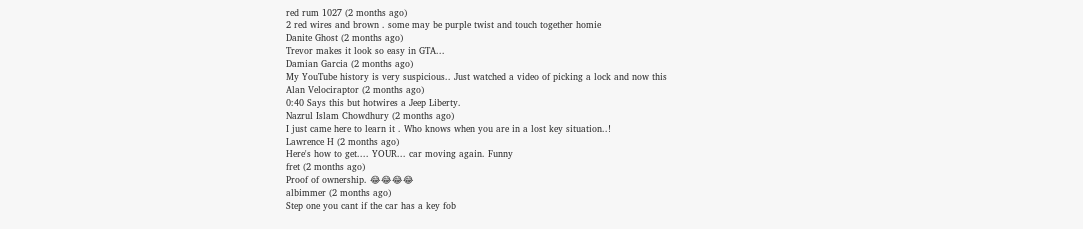red rum 1027 (2 months ago)
2 red wires and brown . some may be purple twist and touch together homie
Danite Ghost (2 months ago)
Trevor makes it look so easy in GTA...
Damian Garcia (2 months ago)
My YouTube history is very suspicious.. Just watched a video of picking a lock and now this
Alan Velociraptor (2 months ago)
0:40 Says this but hotwires a Jeep Liberty.
Nazrul Islam Chowdhury (2 months ago)
I just came here to learn it . Who knows when you are in a lost key situation..!
Lawrence H (2 months ago)
Here's how to get.... YOUR... car moving again. Funny
fret (2 months ago)
Proof of ownership. 😂😂😂😂
albimmer (2 months ago)
Step one you cant if the car has a key fob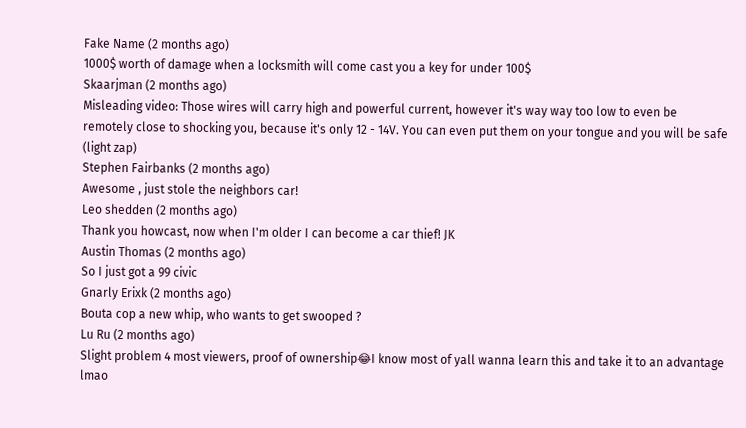Fake Name (2 months ago)
1000$ worth of damage when a locksmith will come cast you a key for under 100$
Skaarjman (2 months ago)
Misleading video: Those wires will carry high and powerful current, however it's way way too low to even be remotely close to shocking you, because it's only 12 - 14V. You can even put them on your tongue and you will be safe (light zap)
Stephen Fairbanks (2 months ago)
Awesome , just stole the neighbors car!
Leo shedden (2 months ago)
Thank you howcast, now when I'm older I can become a car thief! JK
Austin Thomas (2 months ago)
So I just got a 99 civic
Gnarly Erixk (2 months ago)
Bouta cop a new whip, who wants to get swooped ?
Lu Ru (2 months ago)
Slight problem 4 most viewers, proof of ownership😂I know most of yall wanna learn this and take it to an advantage lmao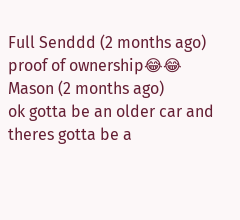Full Senddd (2 months ago)
proof of ownership😂😂
Mason (2 months ago)
ok gotta be an older car and theres gotta be a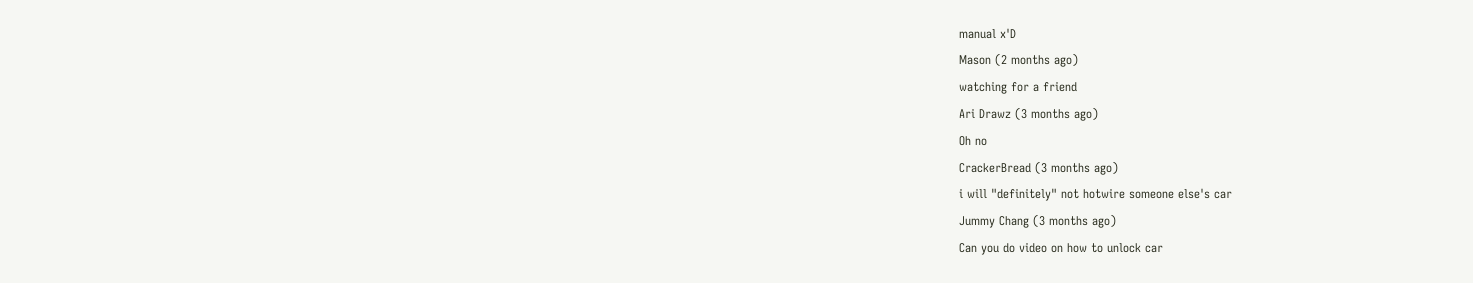manual x'D
Mason (2 months ago)
watching for a friend
Ari Drawz (3 months ago)
Oh no
CrackerBread (3 months ago)
i will "definitely" not hotwire someone else's car
Jummy Chang (3 months ago)
Can you do video on how to unlock car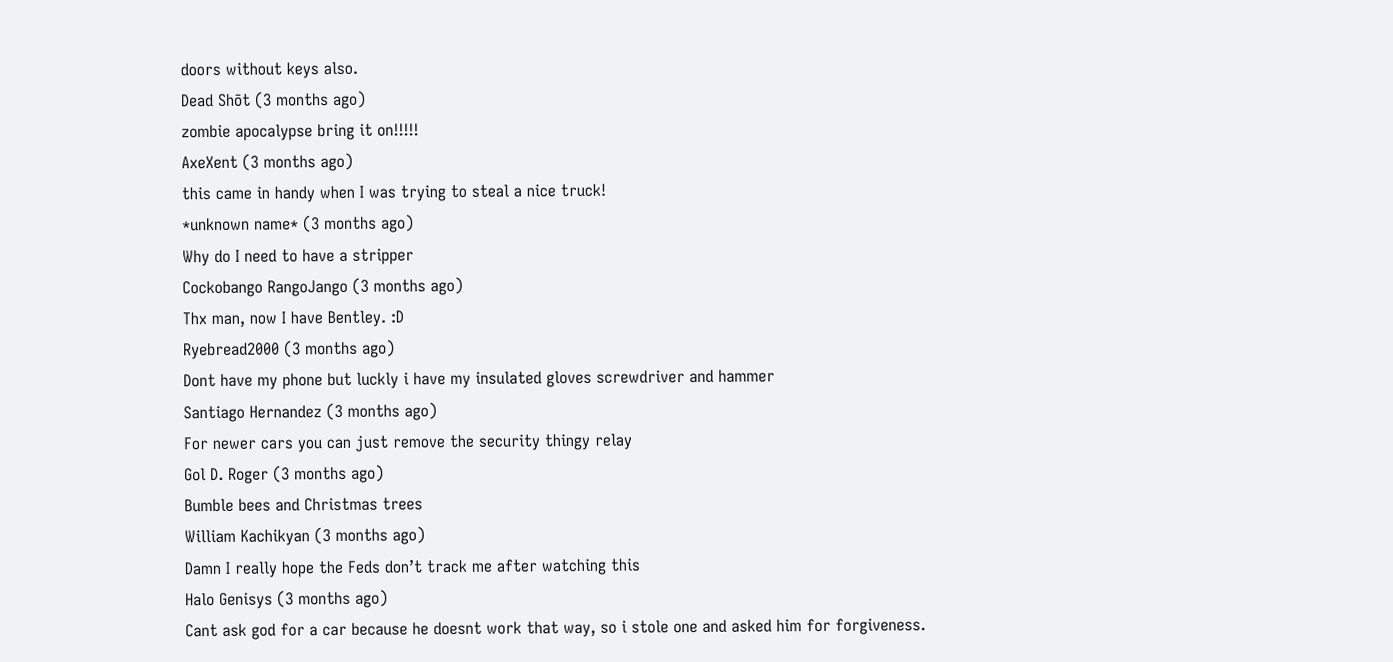doors without keys also.
Dead Shōt (3 months ago)
zombie apocalypse bring it on!!!!!
AxeXent (3 months ago)
this came in handy when I was trying to steal a nice truck!
*unknown name* (3 months ago)
Why do I need to have a stripper
Cockobango RangoJango (3 months ago)
Thx man, now I have Bentley. :D
Ryebread2000 (3 months ago)
Dont have my phone but luckly i have my insulated gloves screwdriver and hammer
Santiago Hernandez (3 months ago)
For newer cars you can just remove the security thingy relay
Gol D. Roger (3 months ago)
Bumble bees and Christmas trees
William Kachikyan (3 months ago)
Damn I really hope the Feds don’t track me after watching this
Halo Genisys (3 months ago)
Cant ask god for a car because he doesnt work that way, so i stole one and asked him for forgiveness.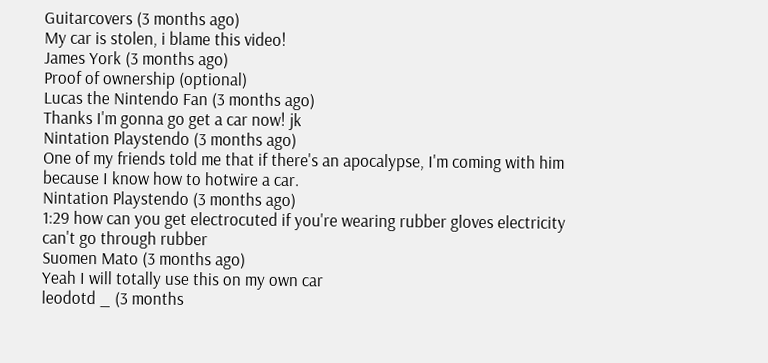Guitarcovers (3 months ago)
My car is stolen, i blame this video!
James York (3 months ago)
Proof of ownership (optional)
Lucas the Nintendo Fan (3 months ago)
Thanks I'm gonna go get a car now! jk
Nintation Playstendo (3 months ago)
One of my friends told me that if there's an apocalypse, I'm coming with him because I know how to hotwire a car.
Nintation Playstendo (3 months ago)
1:29 how can you get electrocuted if you're wearing rubber gloves electricity can't go through rubber
Suomen Mato (3 months ago)
Yeah I will totally use this on my own car
leodotd _ (3 months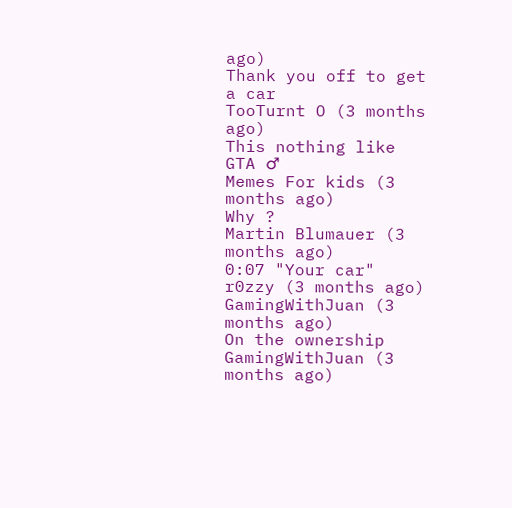ago)
Thank you off to get a car
TooTurnt O (3 months ago)
This nothing like GTA ♂
Memes For kids (3 months ago)
Why ?
Martin Blumauer (3 months ago)
0:07 "Your car"
r0zzy (3 months ago)
GamingWithJuan (3 months ago)
On the ownership
GamingWithJuan (3 months ago)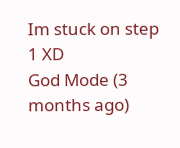Im stuck on step 1 XD
God Mode (3 months ago)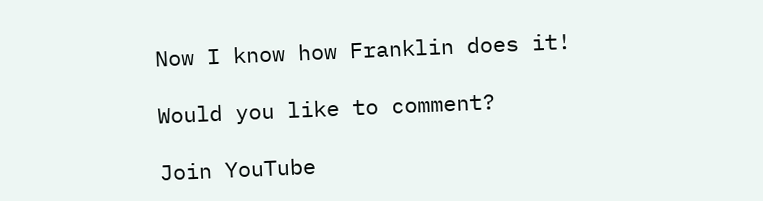Now I know how Franklin does it!

Would you like to comment?

Join YouTube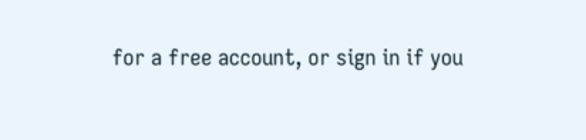for a free account, or sign in if you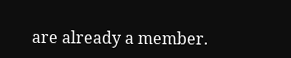are already a member.